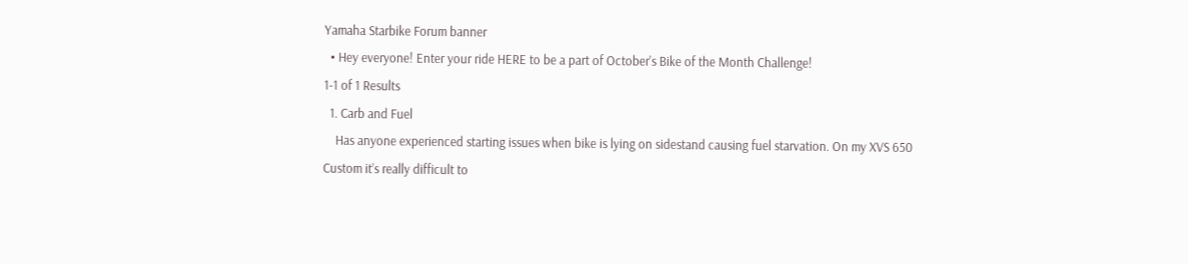Yamaha Starbike Forum banner
  • Hey everyone! Enter your ride HERE to be a part of October's Bike of the Month Challenge!
1-1 of 1 Results
  1. Carb and Fuel
    Has anyone experienced starting issues when bike is lying on sidestand causing fuel starvation. On my XVS 650 Custom it’s really difficult to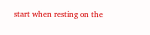start when resting on the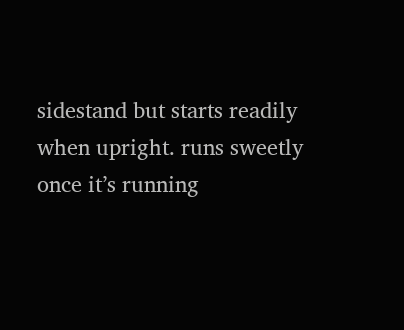sidestand but starts readily when upright. runs sweetly once it’s running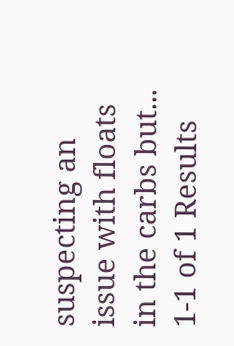suspecting an issue with floats in the carbs but...
1-1 of 1 Results